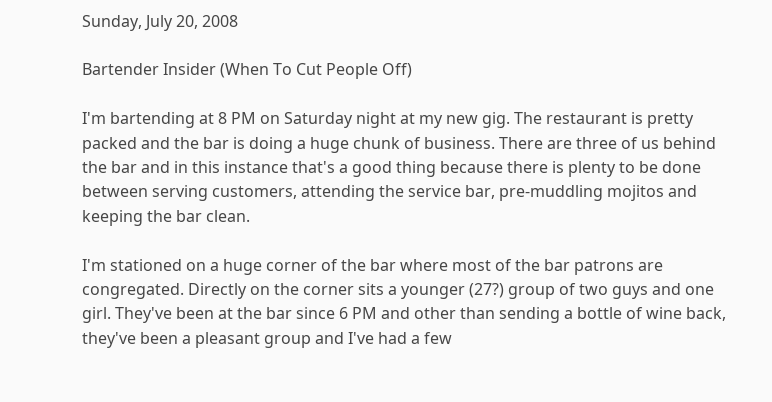Sunday, July 20, 2008

Bartender Insider (When To Cut People Off)

I'm bartending at 8 PM on Saturday night at my new gig. The restaurant is pretty packed and the bar is doing a huge chunk of business. There are three of us behind the bar and in this instance that's a good thing because there is plenty to be done between serving customers, attending the service bar, pre-muddling mojitos and keeping the bar clean.

I'm stationed on a huge corner of the bar where most of the bar patrons are congregated. Directly on the corner sits a younger (27?) group of two guys and one girl. They've been at the bar since 6 PM and other than sending a bottle of wine back, they've been a pleasant group and I've had a few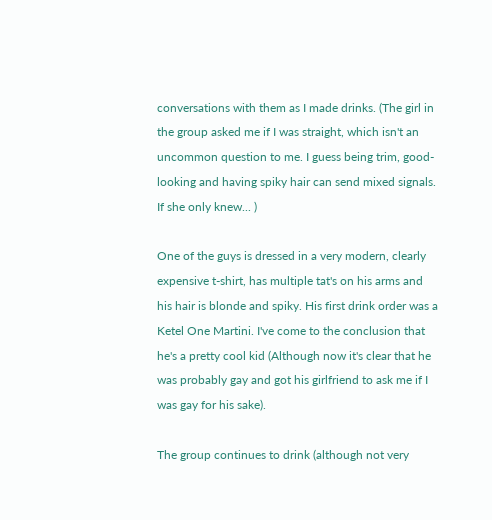conversations with them as I made drinks. (The girl in the group asked me if I was straight, which isn't an uncommon question to me. I guess being trim, good-looking and having spiky hair can send mixed signals. If she only knew... )

One of the guys is dressed in a very modern, clearly expensive t-shirt, has multiple tat's on his arms and his hair is blonde and spiky. His first drink order was a Ketel One Martini. I've come to the conclusion that he's a pretty cool kid (Although now it's clear that he was probably gay and got his girlfriend to ask me if I was gay for his sake).

The group continues to drink (although not very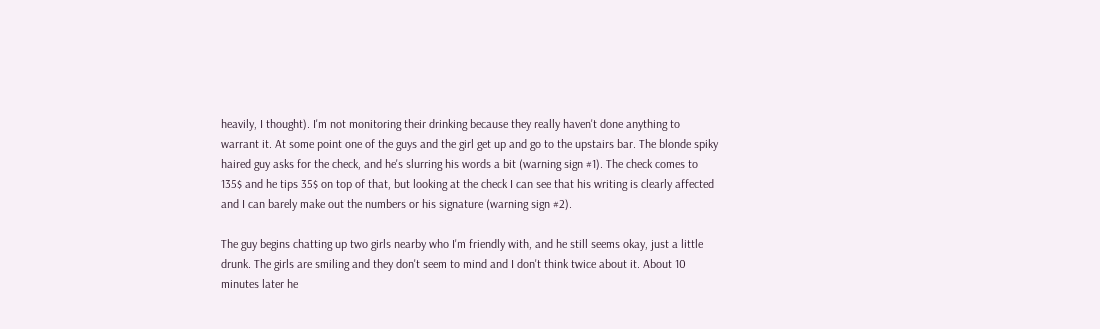heavily, I thought). I'm not monitoring their drinking because they really haven't done anything to warrant it. At some point one of the guys and the girl get up and go to the upstairs bar. The blonde spiky haired guy asks for the check, and he's slurring his words a bit (warning sign #1). The check comes to 135$ and he tips 35$ on top of that, but looking at the check I can see that his writing is clearly affected and I can barely make out the numbers or his signature (warning sign #2).

The guy begins chatting up two girls nearby who I'm friendly with, and he still seems okay, just a little drunk. The girls are smiling and they don't seem to mind and I don't think twice about it. About 10 minutes later he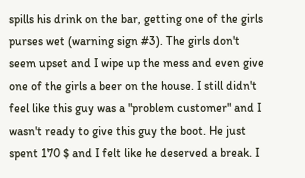spills his drink on the bar, getting one of the girls purses wet (warning sign #3). The girls don't seem upset and I wipe up the mess and even give one of the girls a beer on the house. I still didn't feel like this guy was a "problem customer" and I wasn't ready to give this guy the boot. He just spent 170 $ and I felt like he deserved a break. I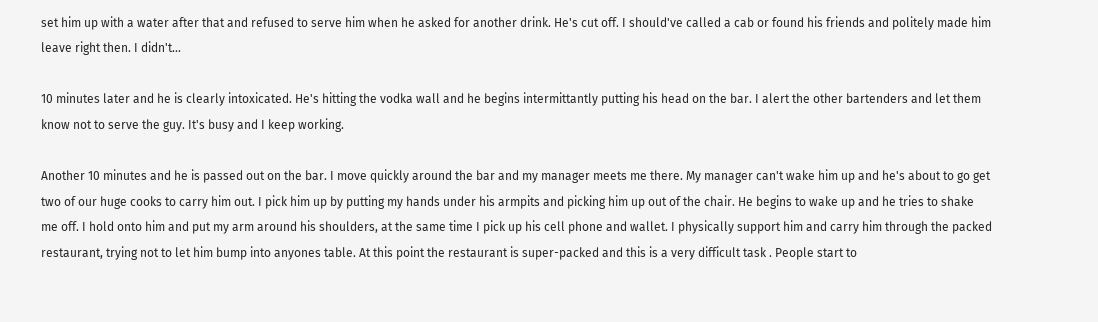set him up with a water after that and refused to serve him when he asked for another drink. He's cut off. I should've called a cab or found his friends and politely made him leave right then. I didn't...

10 minutes later and he is clearly intoxicated. He's hitting the vodka wall and he begins intermittantly putting his head on the bar. I alert the other bartenders and let them know not to serve the guy. It's busy and I keep working.

Another 10 minutes and he is passed out on the bar. I move quickly around the bar and my manager meets me there. My manager can't wake him up and he's about to go get two of our huge cooks to carry him out. I pick him up by putting my hands under his armpits and picking him up out of the chair. He begins to wake up and he tries to shake me off. I hold onto him and put my arm around his shoulders, at the same time I pick up his cell phone and wallet. I physically support him and carry him through the packed restaurant, trying not to let him bump into anyones table. At this point the restaurant is super-packed and this is a very difficult task . People start to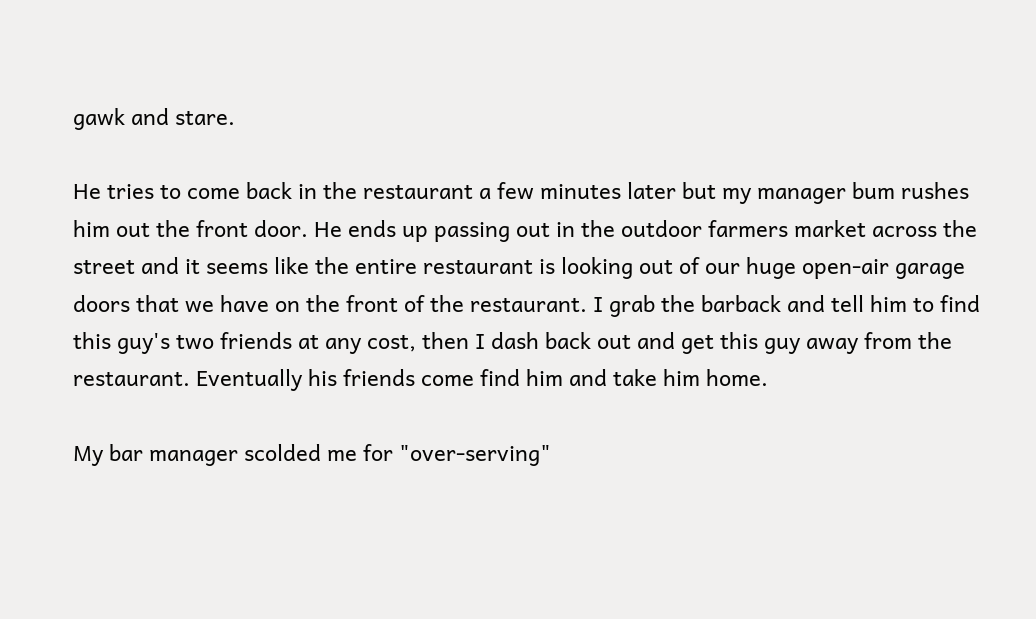gawk and stare.

He tries to come back in the restaurant a few minutes later but my manager bum rushes him out the front door. He ends up passing out in the outdoor farmers market across the street and it seems like the entire restaurant is looking out of our huge open-air garage doors that we have on the front of the restaurant. I grab the barback and tell him to find this guy's two friends at any cost, then I dash back out and get this guy away from the restaurant. Eventually his friends come find him and take him home.

My bar manager scolded me for "over-serving"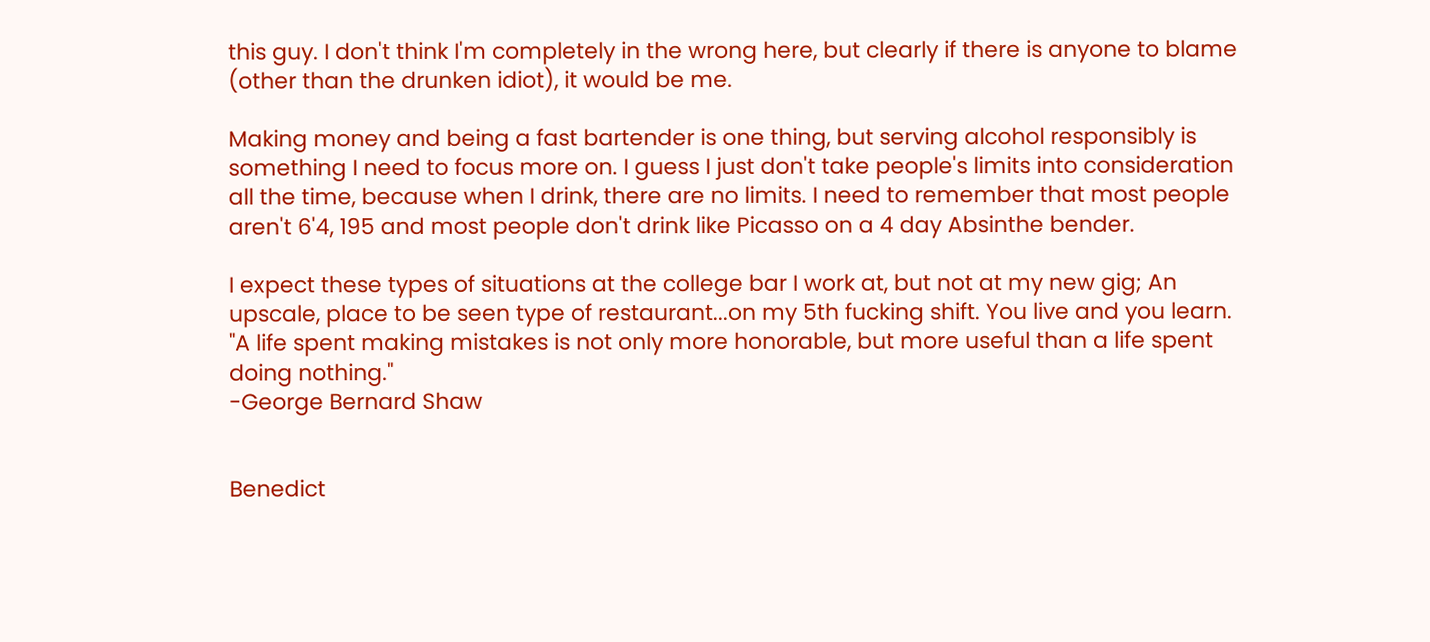this guy. I don't think I'm completely in the wrong here, but clearly if there is anyone to blame (other than the drunken idiot), it would be me.

Making money and being a fast bartender is one thing, but serving alcohol responsibly is something I need to focus more on. I guess I just don't take people's limits into consideration all the time, because when I drink, there are no limits. I need to remember that most people aren't 6'4, 195 and most people don't drink like Picasso on a 4 day Absinthe bender.

I expect these types of situations at the college bar I work at, but not at my new gig; An upscale, place to be seen type of restaurant...on my 5th fucking shift. You live and you learn.
"A life spent making mistakes is not only more honorable, but more useful than a life spent doing nothing."
-George Bernard Shaw


Benedict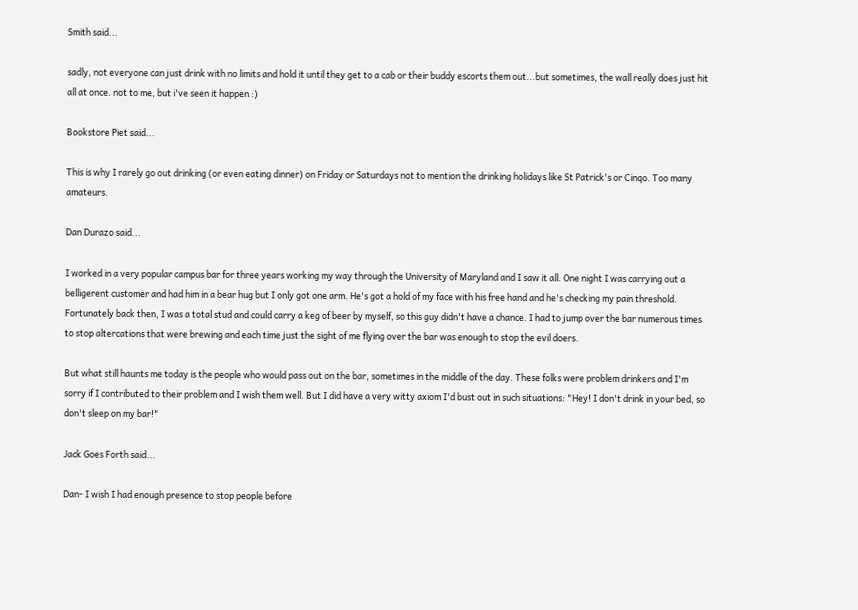Smith said...

sadly, not everyone can just drink with no limits and hold it until they get to a cab or their buddy escorts them out...but sometimes, the wall really does just hit all at once. not to me, but i've seen it happen :)

Bookstore Piet said...

This is why I rarely go out drinking (or even eating dinner) on Friday or Saturdays not to mention the drinking holidays like St Patrick's or Cinqo. Too many amateurs.

Dan Durazo said...

I worked in a very popular campus bar for three years working my way through the University of Maryland and I saw it all. One night I was carrying out a belligerent customer and had him in a bear hug but I only got one arm. He's got a hold of my face with his free hand and he's checking my pain threshold. Fortunately back then, I was a total stud and could carry a keg of beer by myself, so this guy didn't have a chance. I had to jump over the bar numerous times to stop altercations that were brewing and each time just the sight of me flying over the bar was enough to stop the evil doers.

But what still haunts me today is the people who would pass out on the bar, sometimes in the middle of the day. These folks were problem drinkers and I'm sorry if I contributed to their problem and I wish them well. But I did have a very witty axiom I'd bust out in such situations: "Hey! I don't drink in your bed, so don't sleep on my bar!"

Jack Goes Forth said...

Dan- I wish I had enough presence to stop people before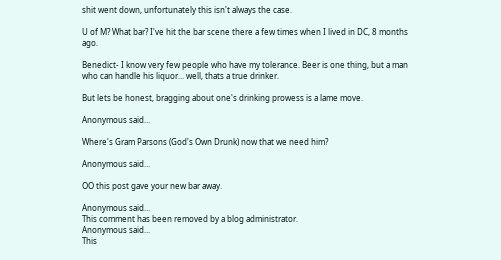shit went down, unfortunately this isn't always the case.

U of M? What bar? I've hit the bar scene there a few times when I lived in DC, 8 months ago.

Benedict- I know very few people who have my tolerance. Beer is one thing, but a man who can handle his liquor... well, thats a true drinker.

But lets be honest, bragging about one's drinking prowess is a lame move.

Anonymous said...

Where's Gram Parsons (God's Own Drunk) now that we need him?

Anonymous said...

OO this post gave your new bar away.

Anonymous said...
This comment has been removed by a blog administrator.
Anonymous said...
This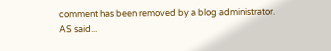comment has been removed by a blog administrator.
AS said...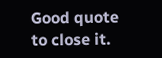Good quote to close it.